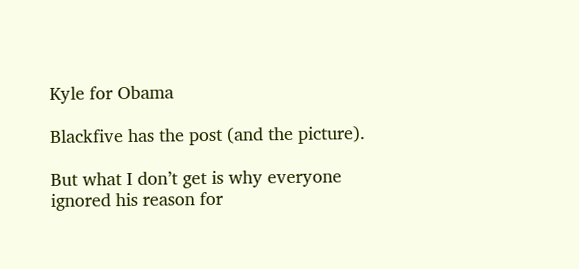Kyle for Obama

Blackfive has the post (and the picture).

But what I don’t get is why everyone ignored his reason for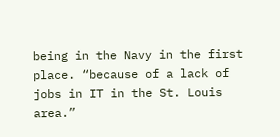being in the Navy in the first place. “because of a lack of jobs in IT in the St. Louis area.”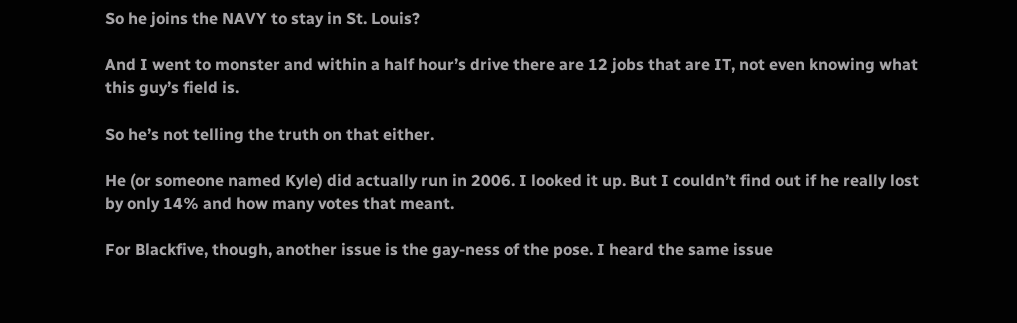So he joins the NAVY to stay in St. Louis?

And I went to monster and within a half hour’s drive there are 12 jobs that are IT, not even knowing what this guy’s field is.

So he’s not telling the truth on that either.

He (or someone named Kyle) did actually run in 2006. I looked it up. But I couldn’t find out if he really lost by only 14% and how many votes that meant.

For Blackfive, though, another issue is the gay-ness of the pose. I heard the same issue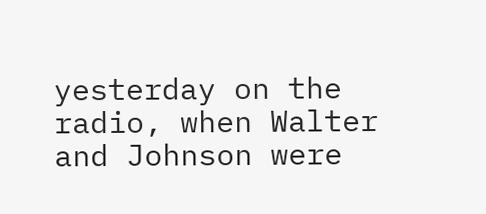yesterday on the radio, when Walter and Johnson were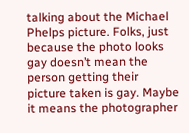talking about the Michael Phelps picture. Folks, just because the photo looks gay doesn’t mean the person getting their picture taken is gay. Maybe it means the photographer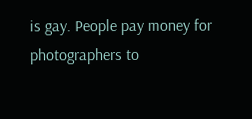is gay. People pay money for photographers to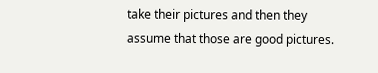take their pictures and then they assume that those are good pictures.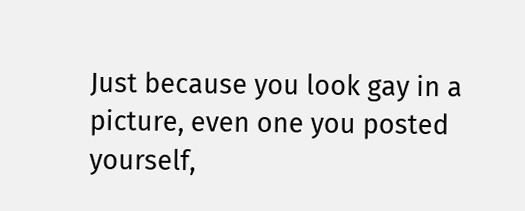Just because you look gay in a picture, even one you posted yourself,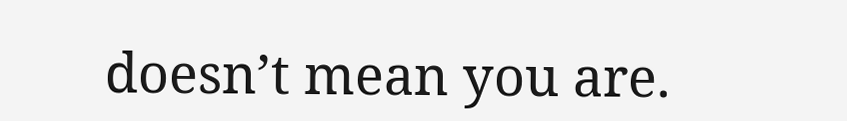doesn’t mean you are.